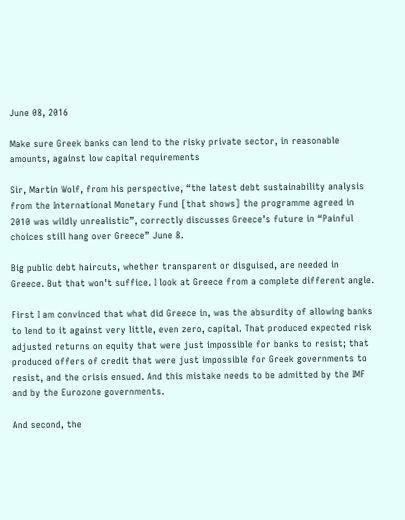June 08, 2016

Make sure Greek banks can lend to the risky private sector, in reasonable amounts, against low capital requirements

Sir, Martin Wolf, from his perspective, “the latest debt sustainability analysis from the International Monetary Fund [that shows] the programme agreed in 2010 was wildly unrealistic”, correctly discusses Greece’s future in “Painful choices still hang over Greece” June 8.

Big public debt haircuts, whether transparent or disguised, are needed in Greece. But that won’t suffice. I look at Greece from a complete different angle.

First I am convinced that what did Greece in, was the absurdity of allowing banks to lend to it against very little, even zero, capital. That produced expected risk adjusted returns on equity that were just impossible for banks to resist; that produced offers of credit that were just impossible for Greek governments to resist, and the crisis ensued. And this mistake needs to be admitted by the IMF and by the Eurozone governments.

And second, the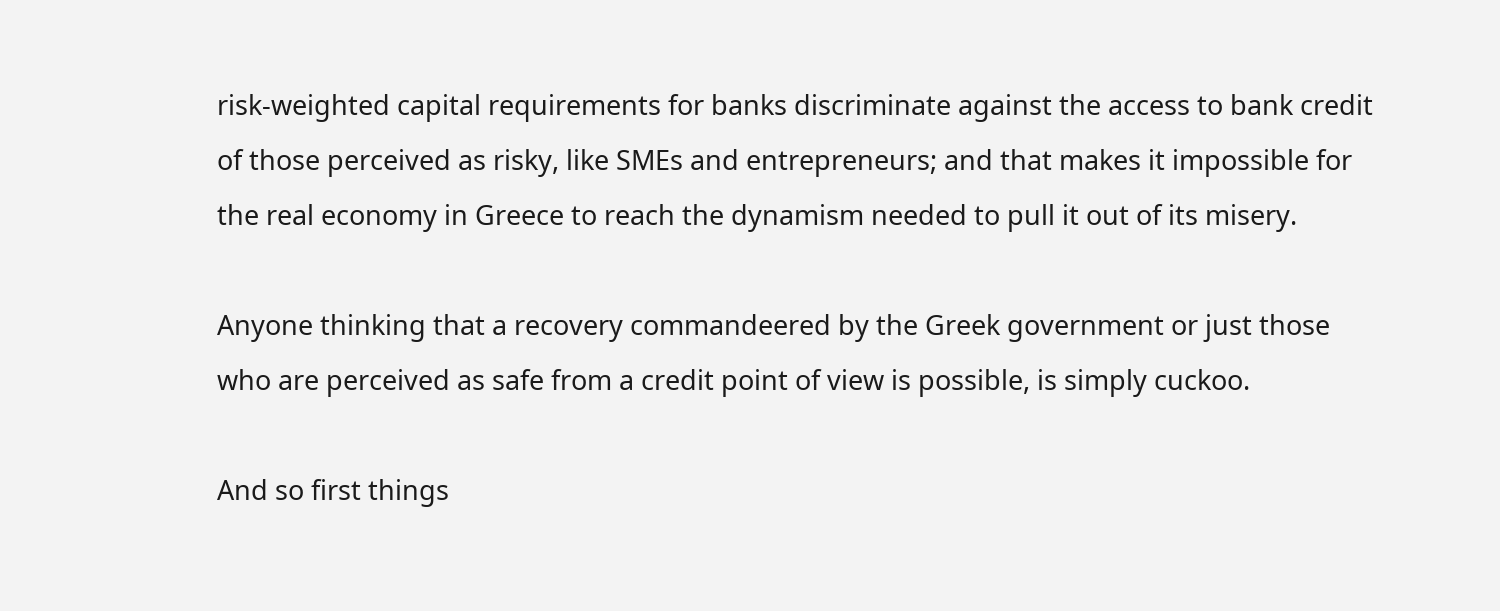risk-weighted capital requirements for banks discriminate against the access to bank credit of those perceived as risky, like SMEs and entrepreneurs; and that makes it impossible for the real economy in Greece to reach the dynamism needed to pull it out of its misery.

Anyone thinking that a recovery commandeered by the Greek government or just those who are perceived as safe from a credit point of view is possible, is simply cuckoo.

And so first things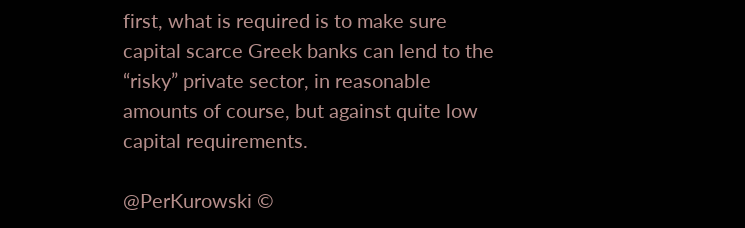first, what is required is to make sure capital scarce Greek banks can lend to the “risky” private sector, in reasonable amounts of course, but against quite low capital requirements.

@PerKurowski ©